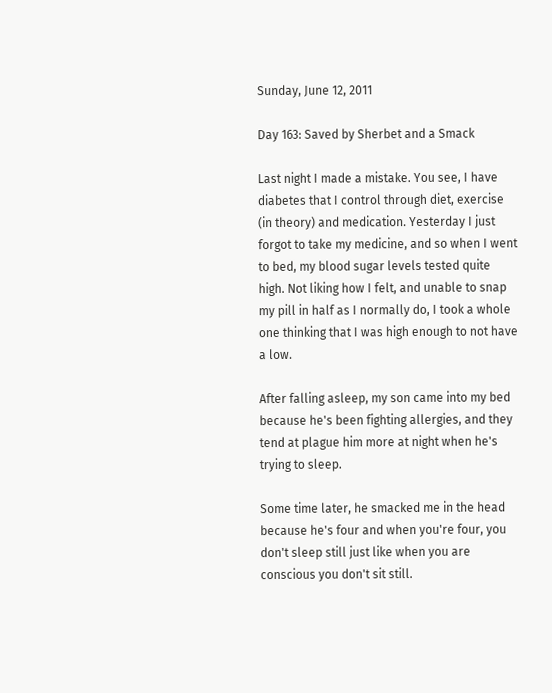Sunday, June 12, 2011

Day 163: Saved by Sherbet and a Smack

Last night I made a mistake. You see, I have diabetes that I control through diet, exercise (in theory) and medication. Yesterday I just forgot to take my medicine, and so when I went to bed, my blood sugar levels tested quite high. Not liking how I felt, and unable to snap my pill in half as I normally do, I took a whole one thinking that I was high enough to not have a low.

After falling asleep, my son came into my bed because he's been fighting allergies, and they tend at plague him more at night when he's trying to sleep.

Some time later, he smacked me in the head because he's four and when you're four, you don't sleep still just like when you are conscious you don't sit still.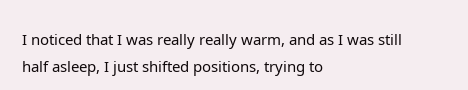I noticed that I was really really warm, and as I was still half asleep, I just shifted positions, trying to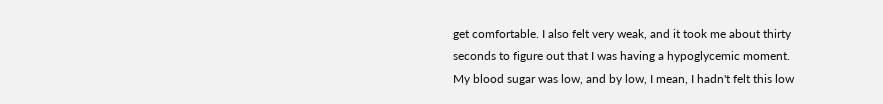get comfortable. I also felt very weak, and it took me about thirty seconds to figure out that I was having a hypoglycemic moment. My blood sugar was low, and by low, I mean, I hadn't felt this low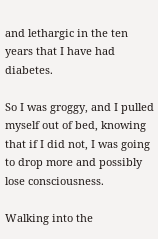and lethargic in the ten years that I have had diabetes.

So I was groggy, and I pulled myself out of bed, knowing that if I did not, I was going to drop more and possibly lose consciousness.

Walking into the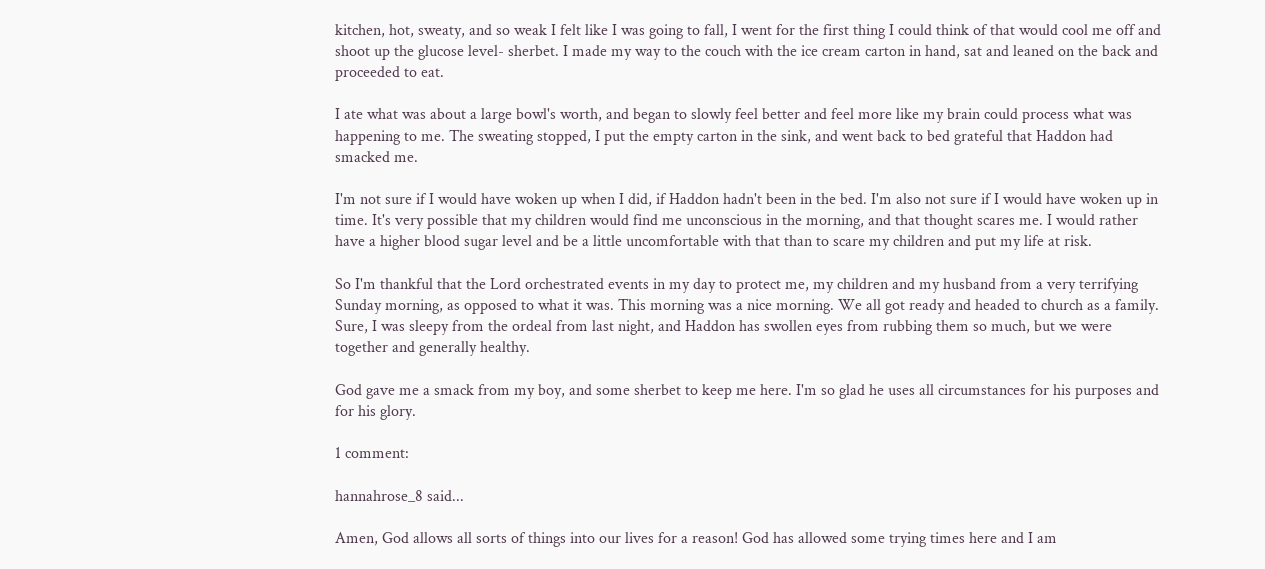kitchen, hot, sweaty, and so weak I felt like I was going to fall, I went for the first thing I could think of that would cool me off and shoot up the glucose level- sherbet. I made my way to the couch with the ice cream carton in hand, sat and leaned on the back and proceeded to eat.

I ate what was about a large bowl's worth, and began to slowly feel better and feel more like my brain could process what was happening to me. The sweating stopped, I put the empty carton in the sink, and went back to bed grateful that Haddon had smacked me.

I'm not sure if I would have woken up when I did, if Haddon hadn't been in the bed. I'm also not sure if I would have woken up in time. It's very possible that my children would find me unconscious in the morning, and that thought scares me. I would rather have a higher blood sugar level and be a little uncomfortable with that than to scare my children and put my life at risk.

So I'm thankful that the Lord orchestrated events in my day to protect me, my children and my husband from a very terrifying Sunday morning, as opposed to what it was. This morning was a nice morning. We all got ready and headed to church as a family. Sure, I was sleepy from the ordeal from last night, and Haddon has swollen eyes from rubbing them so much, but we were together and generally healthy.

God gave me a smack from my boy, and some sherbet to keep me here. I'm so glad he uses all circumstances for his purposes and for his glory.

1 comment:

hannahrose_8 said...

Amen, God allows all sorts of things into our lives for a reason! God has allowed some trying times here and I am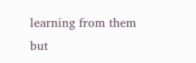learning from them but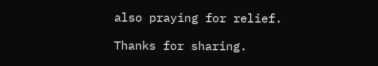also praying for relief.

Thanks for sharing.